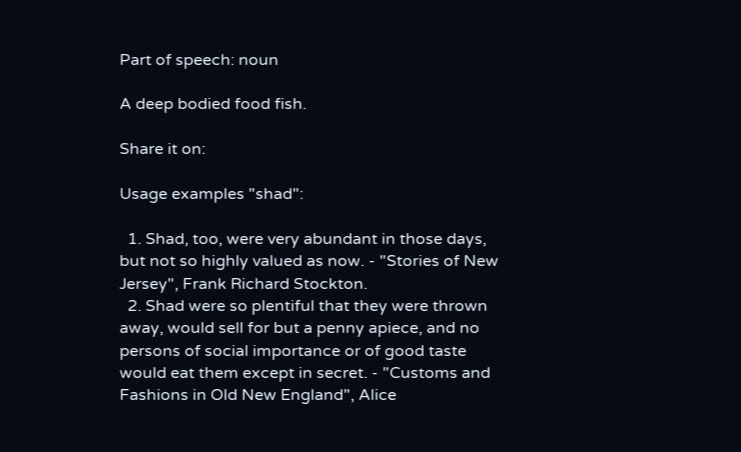Part of speech: noun

A deep bodied food fish.

Share it on:

Usage examples "shad":

  1. Shad, too, were very abundant in those days, but not so highly valued as now. - "Stories of New Jersey", Frank Richard Stockton.
  2. Shad were so plentiful that they were thrown away, would sell for but a penny apiece, and no persons of social importance or of good taste would eat them except in secret. - "Customs and Fashions in Old New England", Alice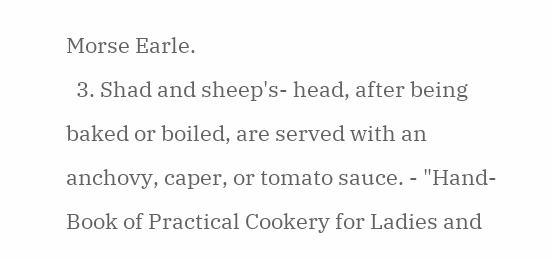Morse Earle.
  3. Shad and sheep's- head, after being baked or boiled, are served with an anchovy, caper, or tomato sauce. - "Hand-Book of Practical Cookery for Ladies and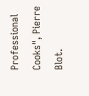Professional Cooks", Pierre Blot.